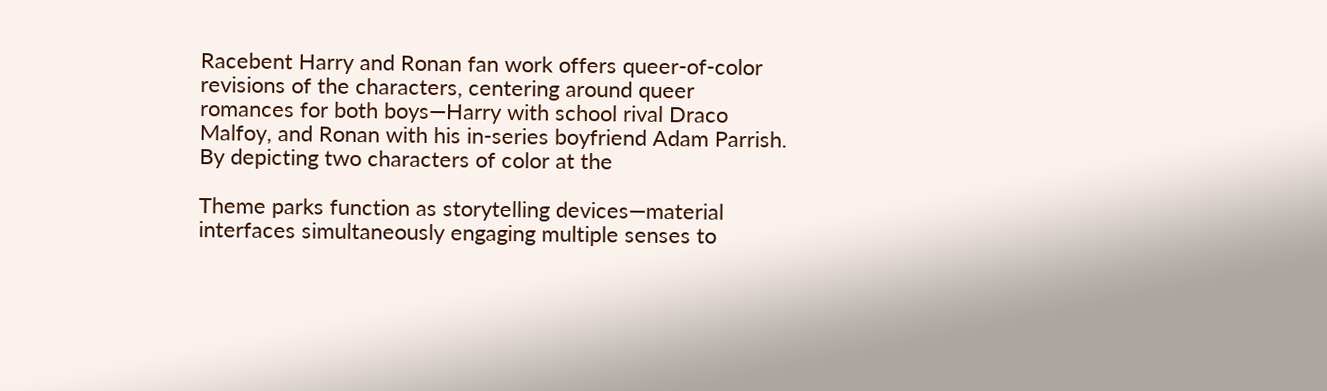Racebent Harry and Ronan fan work offers queer-of-color revisions of the characters, centering around queer romances for both boys—Harry with school rival Draco Malfoy, and Ronan with his in-series boyfriend Adam Parrish. By depicting two characters of color at the

Theme parks function as storytelling devices—material interfaces simultaneously engaging multiple senses to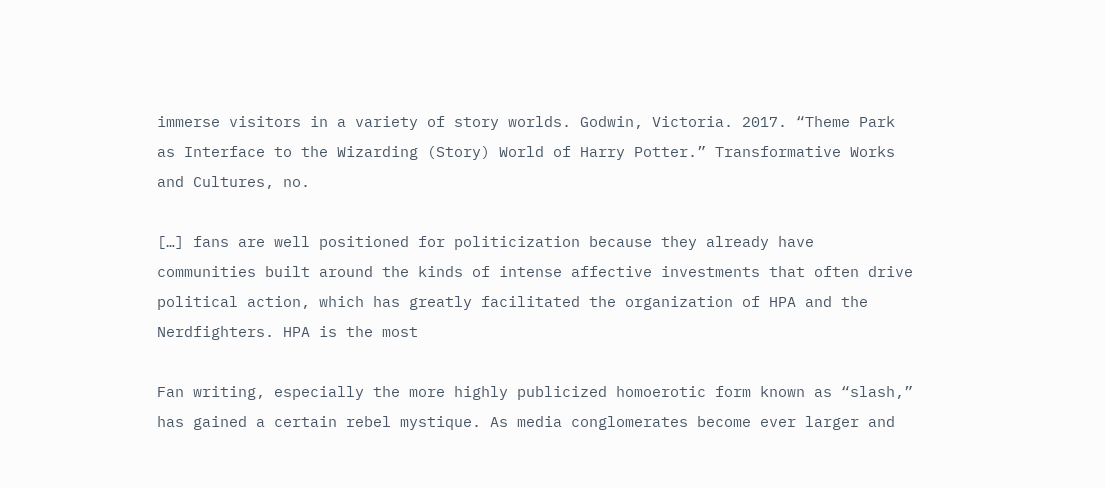immerse visitors in a variety of story worlds. Godwin, Victoria. 2017. “Theme Park as Interface to the Wizarding (Story) World of Harry Potter.” Transformative Works and Cultures, no.

[…] fans are well positioned for politicization because they already have communities built around the kinds of intense affective investments that often drive political action, which has greatly facilitated the organization of HPA and the Nerdfighters. HPA is the most

Fan writing, especially the more highly publicized homoerotic form known as “slash,” has gained a certain rebel mystique. As media conglomerates become ever larger and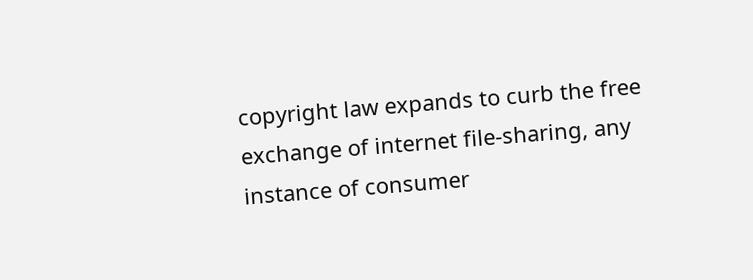copyright law expands to curb the free exchange of internet file-sharing, any instance of consumer